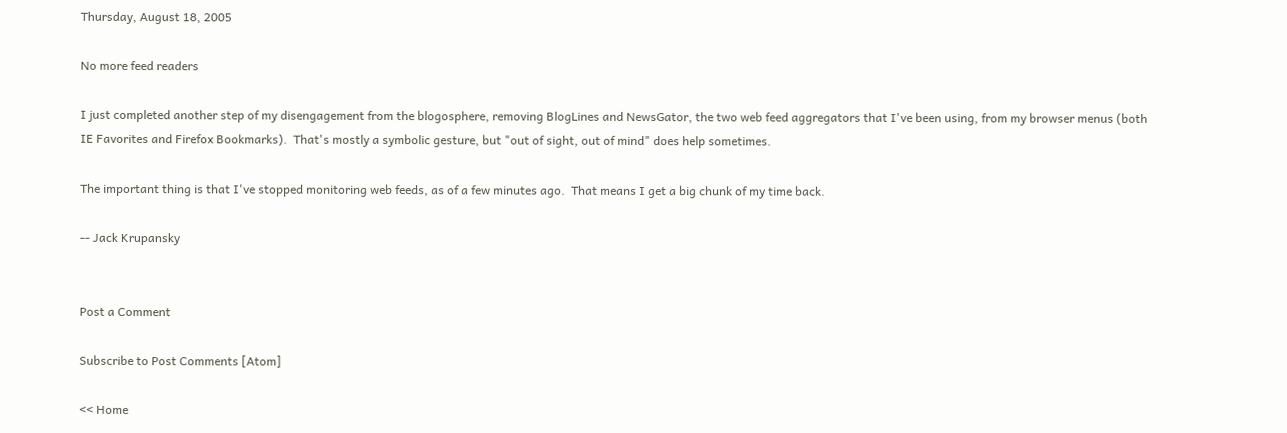Thursday, August 18, 2005

No more feed readers

I just completed another step of my disengagement from the blogosphere, removing BlogLines and NewsGator, the two web feed aggregators that I've been using, from my browser menus (both IE Favorites and Firefox Bookmarks).  That's mostly a symbolic gesture, but "out of sight, out of mind" does help sometimes.

The important thing is that I've stopped monitoring web feeds, as of a few minutes ago.  That means I get a big chunk of my time back.

-- Jack Krupansky


Post a Comment

Subscribe to Post Comments [Atom]

<< Home